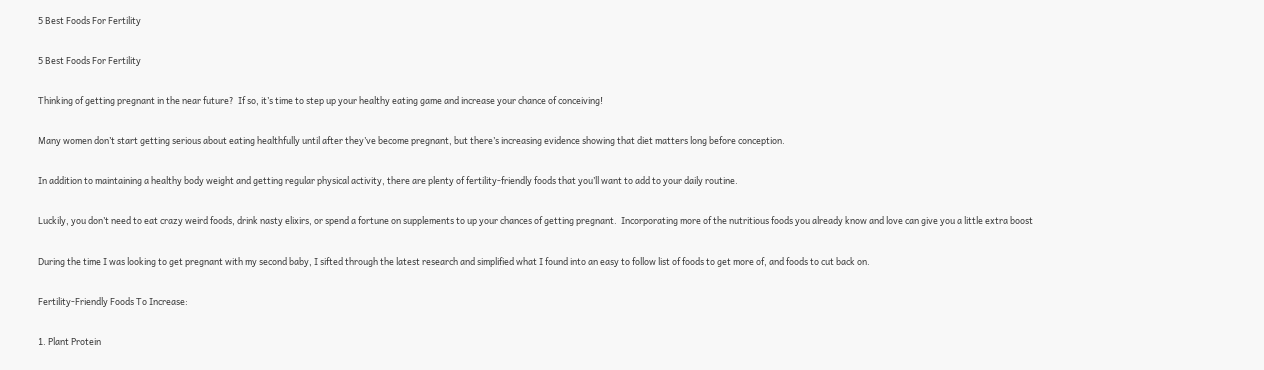5 Best Foods For Fertility

5 Best Foods For Fertility

Thinking of getting pregnant in the near future?  If so, it’s time to step up your healthy eating game and increase your chance of conceiving!

Many women don’t start getting serious about eating healthfully until after they’ve become pregnant, but there’s increasing evidence showing that diet matters long before conception.

In addition to maintaining a healthy body weight and getting regular physical activity, there are plenty of fertility-friendly foods that you’ll want to add to your daily routine.

Luckily, you don’t need to eat crazy weird foods, drink nasty elixirs, or spend a fortune on supplements to up your chances of getting pregnant.  Incorporating more of the nutritious foods you already know and love can give you a little extra boost

During the time I was looking to get pregnant with my second baby, I sifted through the latest research and simplified what I found into an easy to follow list of foods to get more of, and foods to cut back on.

Fertility-Friendly Foods To Increase:

1. Plant Protein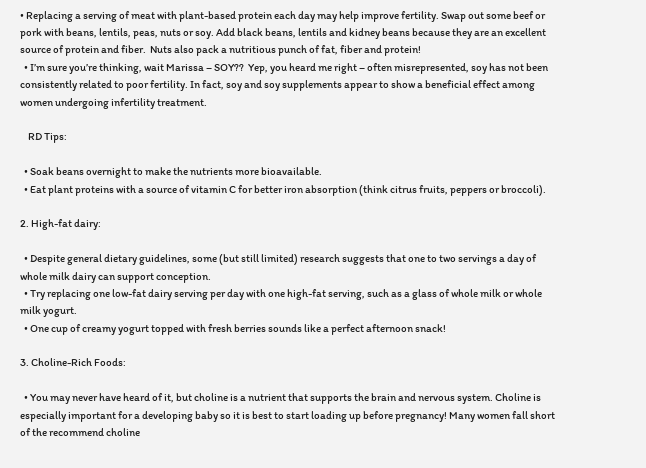• Replacing a serving of meat with plant-based protein each day may help improve fertility. Swap out some beef or pork with beans, lentils, peas, nuts or soy. Add black beans, lentils and kidney beans because they are an excellent source of protein and fiber.  Nuts also pack a nutritious punch of fat, fiber and protein!
  • I’m sure you’re thinking, wait Marissa – SOY??  Yep, you heard me right – often misrepresented, soy has not been consistently related to poor fertility. In fact, soy and soy supplements appear to show a beneficial effect among women undergoing infertility treatment.

    RD Tips:

  • Soak beans overnight to make the nutrients more bioavailable.
  • Eat plant proteins with a source of vitamin C for better iron absorption (think citrus fruits, peppers or broccoli).

2. High-fat dairy:

  • Despite general dietary guidelines, some (but still limited) research suggests that one to two servings a day of whole milk dairy can support conception.
  • Try replacing one low-fat dairy serving per day with one high-fat serving, such as a glass of whole milk or whole milk yogurt.
  • One cup of creamy yogurt topped with fresh berries sounds like a perfect afternoon snack!

3. Choline-Rich Foods:

  • You may never have heard of it, but choline is a nutrient that supports the brain and nervous system. Choline is especially important for a developing baby so it is best to start loading up before pregnancy! Many women fall short of the recommend choline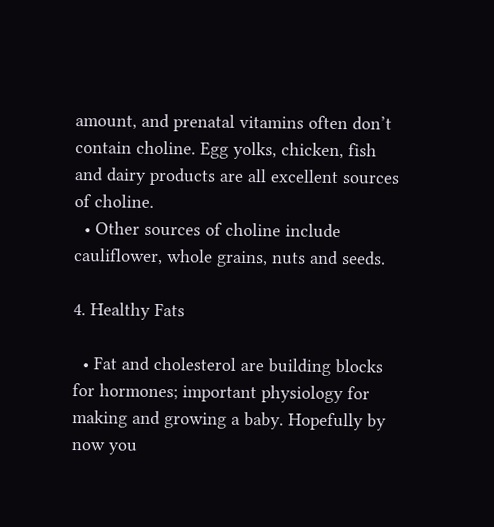amount, and prenatal vitamins often don’t contain choline. Egg yolks, chicken, fish and dairy products are all excellent sources of choline.
  • Other sources of choline include cauliflower, whole grains, nuts and seeds.

4. Healthy Fats

  • Fat and cholesterol are building blocks for hormones; important physiology for making and growing a baby. Hopefully by now you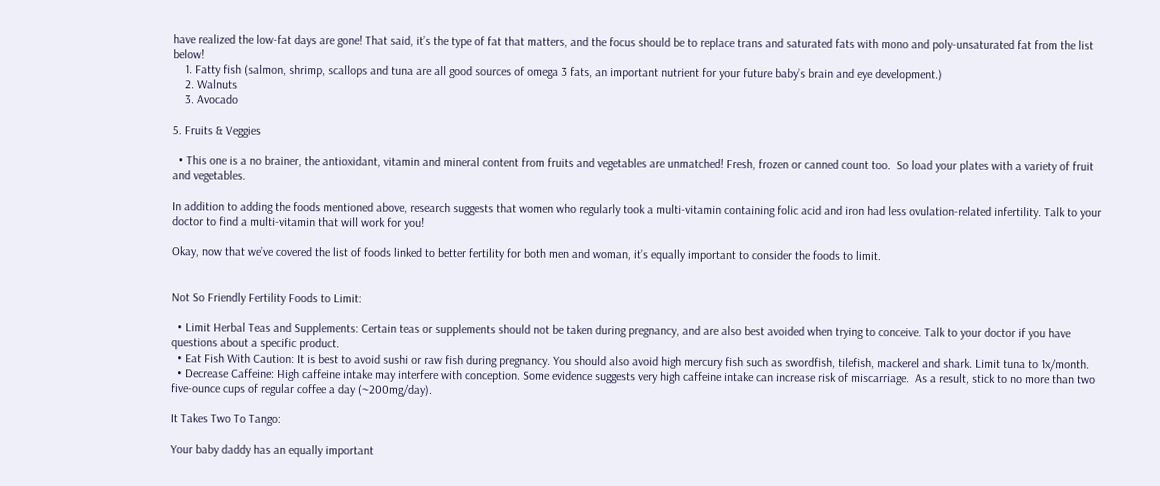have realized the low-fat days are gone! That said, it’s the type of fat that matters, and the focus should be to replace trans and saturated fats with mono and poly-unsaturated fat from the list below!
    1. Fatty fish (salmon, shrimp, scallops and tuna are all good sources of omega 3 fats, an important nutrient for your future baby’s brain and eye development.)
    2. Walnuts
    3. Avocado

5. Fruits & Veggies

  • This one is a no brainer, the antioxidant, vitamin and mineral content from fruits and vegetables are unmatched! Fresh, frozen or canned count too.  So load your plates with a variety of fruit and vegetables.

In addition to adding the foods mentioned above, research suggests that women who regularly took a multi-vitamin containing folic acid and iron had less ovulation-related infertility. Talk to your doctor to find a multi-vitamin that will work for you!

Okay, now that we’ve covered the list of foods linked to better fertility for both men and woman, it’s equally important to consider the foods to limit.


Not So Friendly Fertility Foods to Limit:

  • Limit Herbal Teas and Supplements: Certain teas or supplements should not be taken during pregnancy, and are also best avoided when trying to conceive. Talk to your doctor if you have questions about a specific product.
  • Eat Fish With Caution: It is best to avoid sushi or raw fish during pregnancy. You should also avoid high mercury fish such as swordfish, tilefish, mackerel and shark. Limit tuna to 1x/month.
  • Decrease Caffeine: High caffeine intake may interfere with conception. Some evidence suggests very high caffeine intake can increase risk of miscarriage.  As a result, stick to no more than two five-ounce cups of regular coffee a day (~200mg/day).

It Takes Two To Tango:

Your baby daddy has an equally important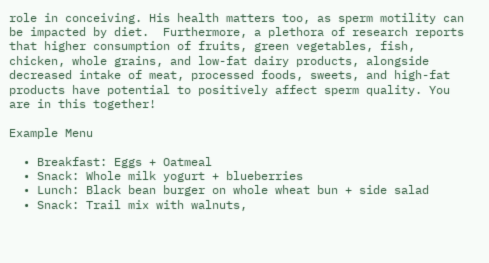role in conceiving. His health matters too, as sperm motility can be impacted by diet.  Furthermore, a plethora of research reports that higher consumption of fruits, green vegetables, fish, chicken, whole grains, and low-fat dairy products, alongside decreased intake of meat, processed foods, sweets, and high-fat products have potential to positively affect sperm quality. You are in this together!

Example Menu

  • Breakfast: Eggs + Oatmeal
  • Snack: Whole milk yogurt + blueberries
  • Lunch: Black bean burger on whole wheat bun + side salad
  • Snack: Trail mix with walnuts,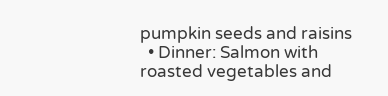pumpkin seeds and raisins
  • Dinner: Salmon with roasted vegetables and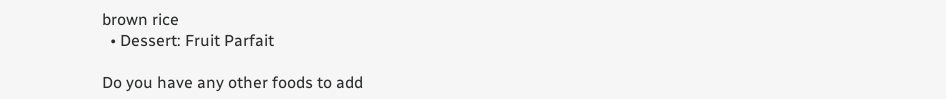brown rice
  • Dessert: Fruit Parfait

Do you have any other foods to add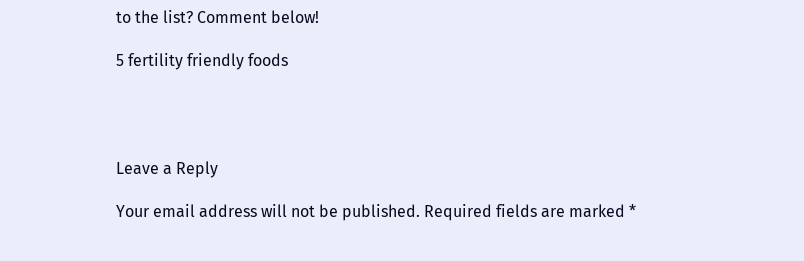to the list? Comment below!

5 fertility friendly foods




Leave a Reply

Your email address will not be published. Required fields are marked *